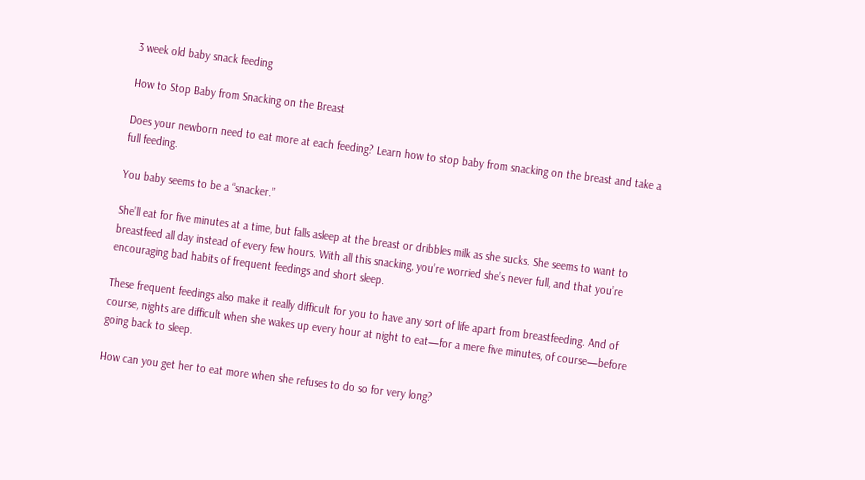3 week old baby snack feeding

How to Stop Baby from Snacking on the Breast

Does your newborn need to eat more at each feeding? Learn how to stop baby from snacking on the breast and take a full feeding.

You baby seems to be a “snacker.”

She’ll eat for five minutes at a time, but falls asleep at the breast or dribbles milk as she sucks. She seems to want to breastfeed all day instead of every few hours. With all this snacking, you’re worried she’s never full, and that you’re encouraging bad habits of frequent feedings and short sleep.

These frequent feedings also make it really difficult for you to have any sort of life apart from breastfeeding. And of course, nights are difficult when she wakes up every hour at night to eat—for a mere five minutes, of course—before going back to sleep.

How can you get her to eat more when she refuses to do so for very long?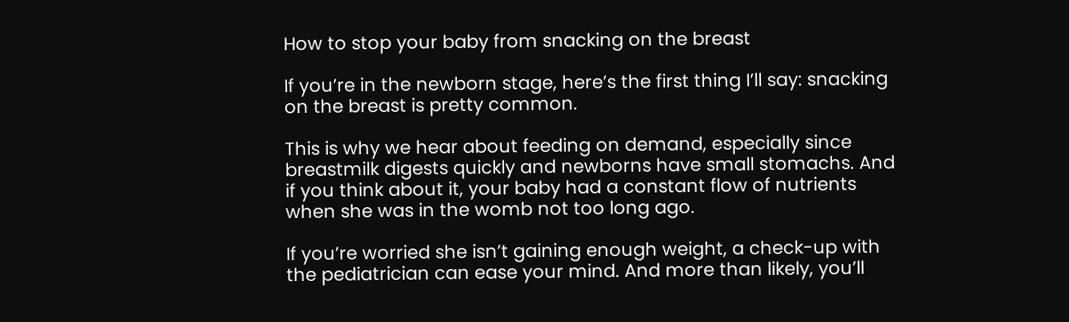How to stop your baby from snacking on the breast

If you’re in the newborn stage, here’s the first thing I’ll say: snacking on the breast is pretty common.

This is why we hear about feeding on demand, especially since breastmilk digests quickly and newborns have small stomachs. And if you think about it, your baby had a constant flow of nutrients when she was in the womb not too long ago.

If you’re worried she isn’t gaining enough weight, a check-up with the pediatrician can ease your mind. And more than likely, you’ll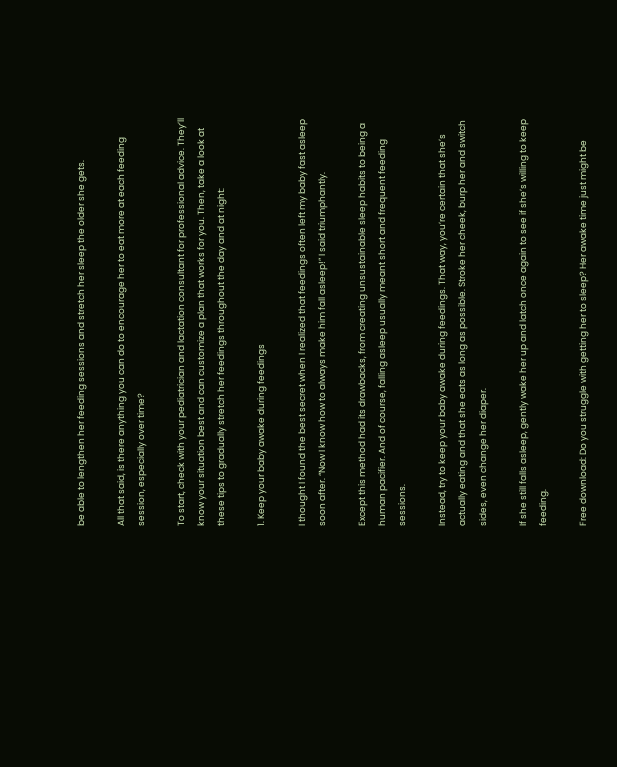be able to lengthen her feeding sessions and stretch her sleep the older she gets.

All that said, is there anything you can do to encourage her to eat more at each feeding session, especially over time?

To start, check with your pediatrician and lactation consultant for professional advice. They’ll know your situation best and can customize a plan that works for you. Then, take a look at these tips to gradually stretch her feedings throughout the day and at night:

1. Keep your baby awake during feedings

I thought I found the best secret when I realized that feedings often left my baby fast asleep soon after. “Now I know how to always make him fall asleep!” I said triumphantly.

Except this method had its drawbacks, from creating unsustainable sleep habits to being a human pacifier. And of course, falling asleep usually meant short and frequent feeding sessions.

Instead, try to keep your baby awake during feedings. That way, you’re certain that she’s actually eating and that she eats as long as possible. Stroke her cheek, burp her and switch sides, even change her diaper.

If she still falls asleep, gently wake her up and latch once again to see if she’s willing to keep feeding.

Free download: Do you struggle with getting her to sleep? Her awake time just might be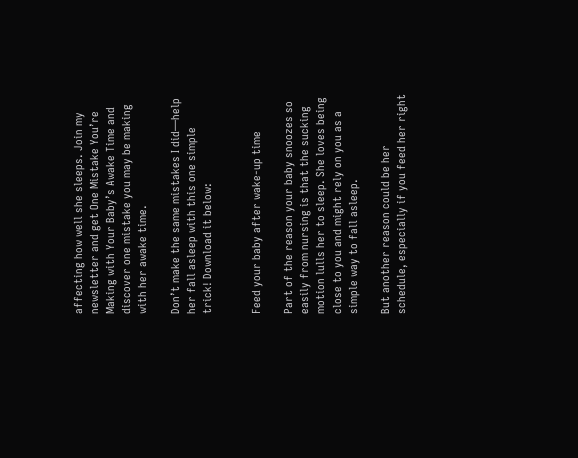affecting how well she sleeps. Join my newsletter and get One Mistake You’re Making with Your Baby’s Awake Time and discover one mistake you may be making with her awake time.

Don’t make the same mistakes I did—help her fall asleep with this one simple trick! Download it below:


Feed your baby after wake-up time

Part of the reason your baby snoozes so easily from nursing is that the sucking motion lulls her to sleep. She loves being close to you and might rely on you as a simple way to fall asleep.

But another reason could be her schedule, especially if you feed her right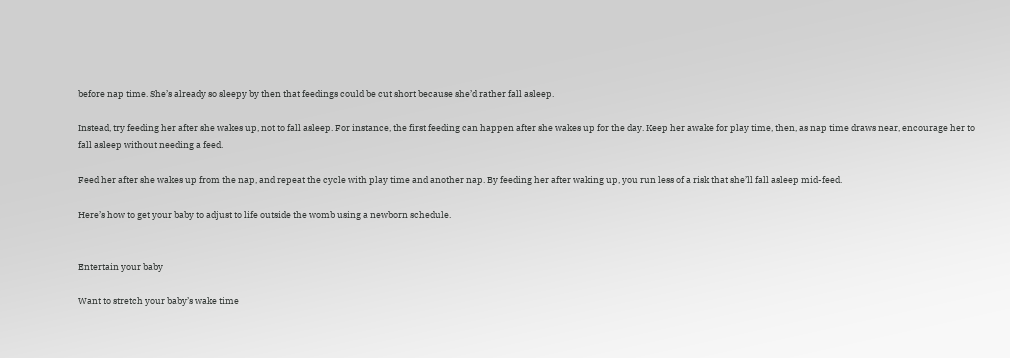before nap time. She’s already so sleepy by then that feedings could be cut short because she’d rather fall asleep.

Instead, try feeding her after she wakes up, not to fall asleep. For instance, the first feeding can happen after she wakes up for the day. Keep her awake for play time, then, as nap time draws near, encourage her to fall asleep without needing a feed.

Feed her after she wakes up from the nap, and repeat the cycle with play time and another nap. By feeding her after waking up, you run less of a risk that she’ll fall asleep mid-feed.

Here’s how to get your baby to adjust to life outside the womb using a newborn schedule.


Entertain your baby

Want to stretch your baby’s wake time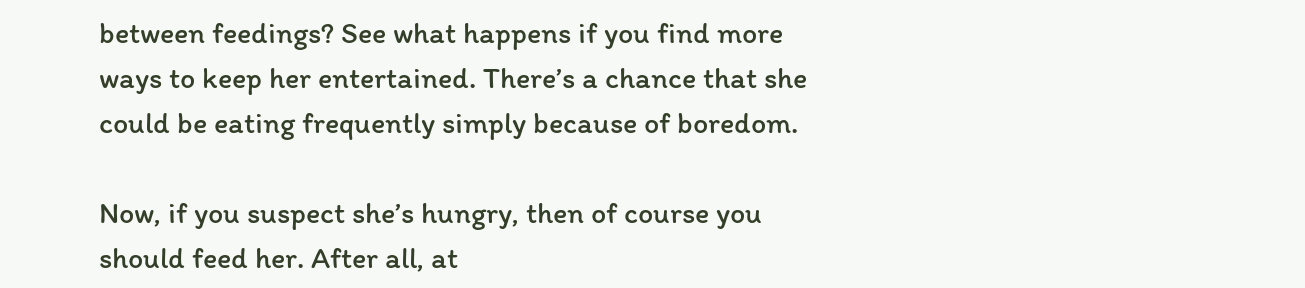between feedings? See what happens if you find more ways to keep her entertained. There’s a chance that she could be eating frequently simply because of boredom.

Now, if you suspect she’s hungry, then of course you should feed her. After all, at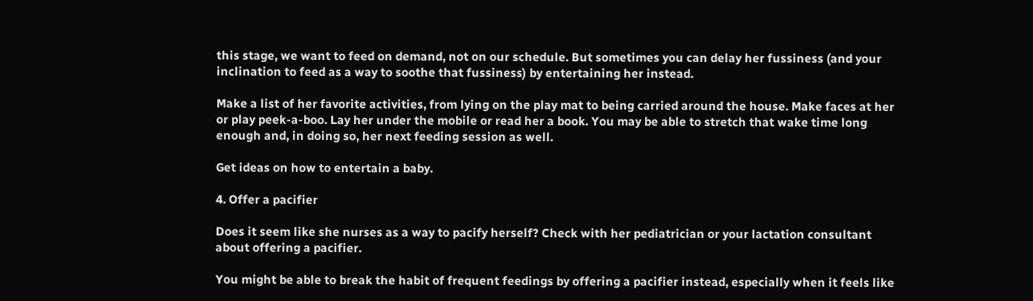this stage, we want to feed on demand, not on our schedule. But sometimes you can delay her fussiness (and your inclination to feed as a way to soothe that fussiness) by entertaining her instead.

Make a list of her favorite activities, from lying on the play mat to being carried around the house. Make faces at her or play peek-a-boo. Lay her under the mobile or read her a book. You may be able to stretch that wake time long enough and, in doing so, her next feeding session as well.

Get ideas on how to entertain a baby.

4. Offer a pacifier

Does it seem like she nurses as a way to pacify herself? Check with her pediatrician or your lactation consultant about offering a pacifier.

You might be able to break the habit of frequent feedings by offering a pacifier instead, especially when it feels like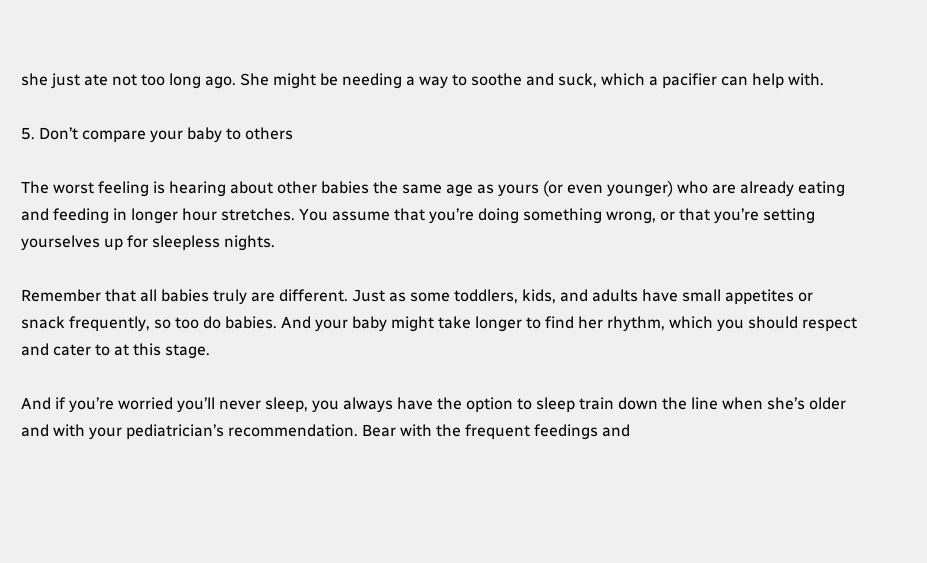she just ate not too long ago. She might be needing a way to soothe and suck, which a pacifier can help with.

5. Don’t compare your baby to others

The worst feeling is hearing about other babies the same age as yours (or even younger) who are already eating and feeding in longer hour stretches. You assume that you’re doing something wrong, or that you’re setting yourselves up for sleepless nights.

Remember that all babies truly are different. Just as some toddlers, kids, and adults have small appetites or snack frequently, so too do babies. And your baby might take longer to find her rhythm, which you should respect and cater to at this stage.

And if you’re worried you’ll never sleep, you always have the option to sleep train down the line when she’s older and with your pediatrician’s recommendation. Bear with the frequent feedings and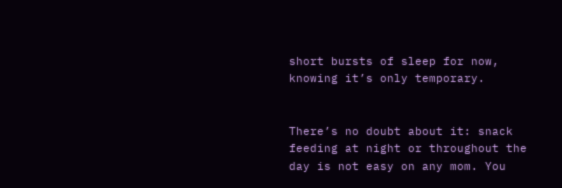short bursts of sleep for now, knowing it’s only temporary.


There’s no doubt about it: snack feeding at night or throughout the day is not easy on any mom. You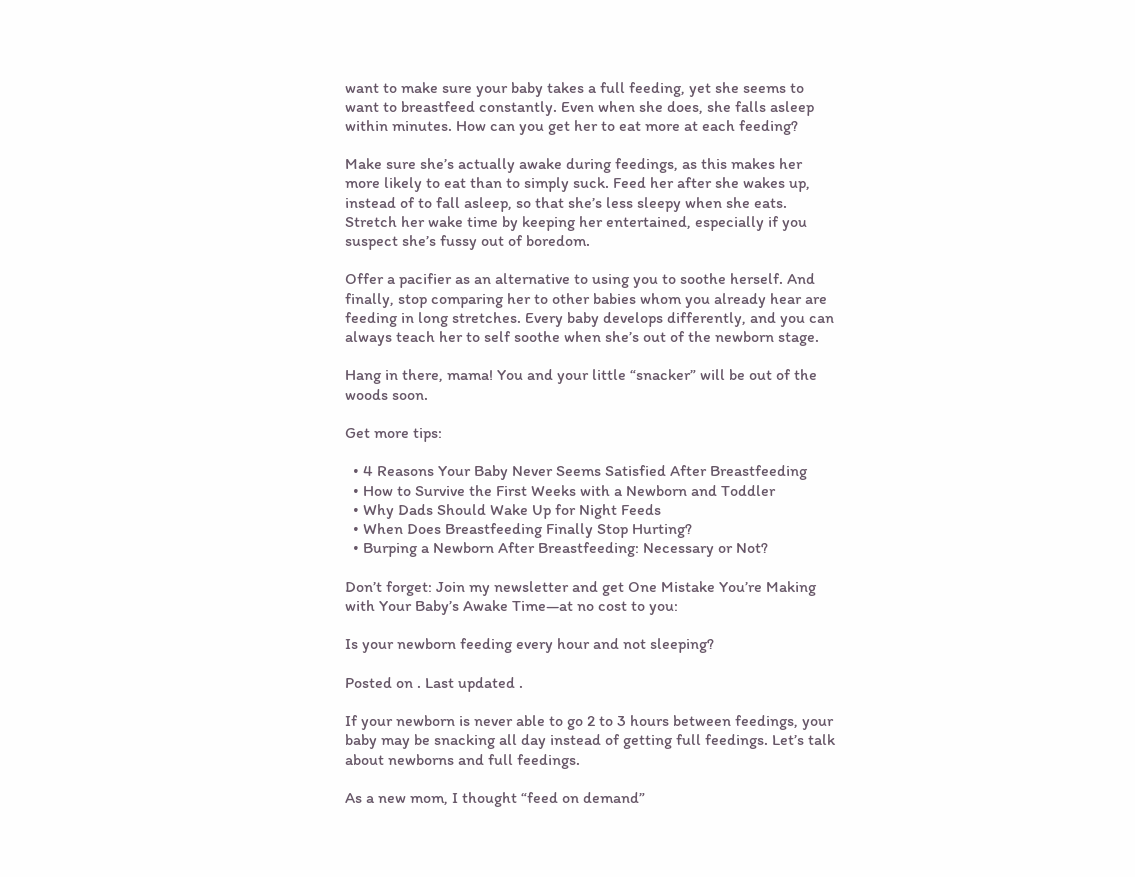want to make sure your baby takes a full feeding, yet she seems to want to breastfeed constantly. Even when she does, she falls asleep within minutes. How can you get her to eat more at each feeding?

Make sure she’s actually awake during feedings, as this makes her more likely to eat than to simply suck. Feed her after she wakes up, instead of to fall asleep, so that she’s less sleepy when she eats. Stretch her wake time by keeping her entertained, especially if you suspect she’s fussy out of boredom.

Offer a pacifier as an alternative to using you to soothe herself. And finally, stop comparing her to other babies whom you already hear are feeding in long stretches. Every baby develops differently, and you can always teach her to self soothe when she’s out of the newborn stage.

Hang in there, mama! You and your little “snacker” will be out of the woods soon.

Get more tips:

  • 4 Reasons Your Baby Never Seems Satisfied After Breastfeeding
  • How to Survive the First Weeks with a Newborn and Toddler
  • Why Dads Should Wake Up for Night Feeds
  • When Does Breastfeeding Finally Stop Hurting?
  • Burping a Newborn After Breastfeeding: Necessary or Not?

Don’t forget: Join my newsletter and get One Mistake You’re Making with Your Baby’s Awake Time—at no cost to you:

Is your newborn feeding every hour and not sleeping?

Posted on . Last updated .

If your newborn is never able to go 2 to 3 hours between feedings, your baby may be snacking all day instead of getting full feedings. Let’s talk about newborns and full feedings.

As a new mom, I thought “feed on demand”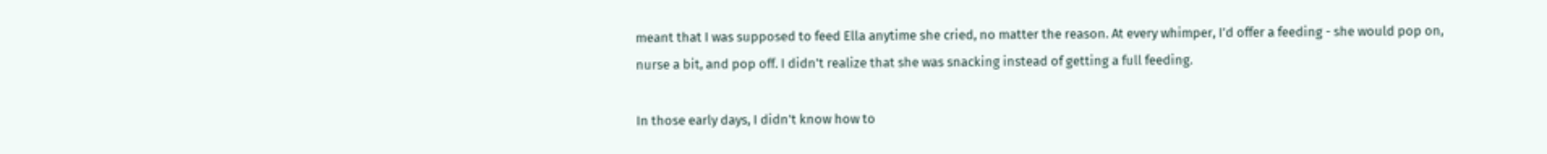meant that I was supposed to feed Ella anytime she cried, no matter the reason. At every whimper, I’d offer a feeding - she would pop on, nurse a bit, and pop off. I didn’t realize that she was snacking instead of getting a full feeding.

In those early days, I didn’t know how to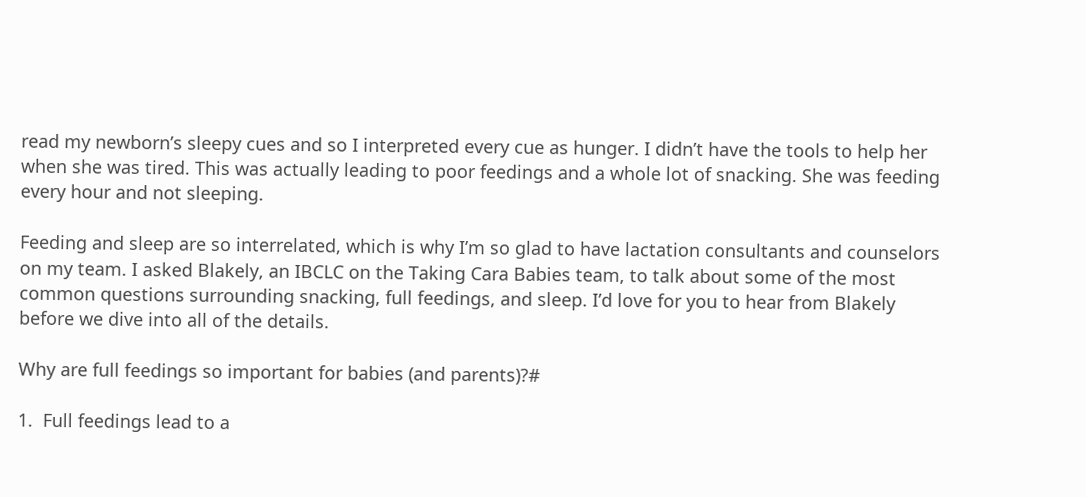read my newborn’s sleepy cues and so I interpreted every cue as hunger. I didn’t have the tools to help her when she was tired. This was actually leading to poor feedings and a whole lot of snacking. She was feeding every hour and not sleeping.

Feeding and sleep are so interrelated, which is why I’m so glad to have lactation consultants and counselors on my team. I asked Blakely, an IBCLC on the Taking Cara Babies team, to talk about some of the most common questions surrounding snacking, full feedings, and sleep. I’d love for you to hear from Blakely before we dive into all of the details.

Why are full feedings so important for babies (and parents)?#

1.  Full feedings lead to a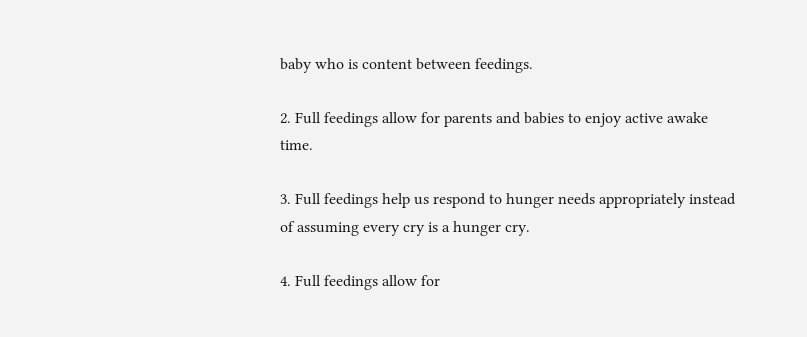baby who is content between feedings.

2. Full feedings allow for parents and babies to enjoy active awake time.

3. Full feedings help us respond to hunger needs appropriately instead of assuming every cry is a hunger cry.

4. Full feedings allow for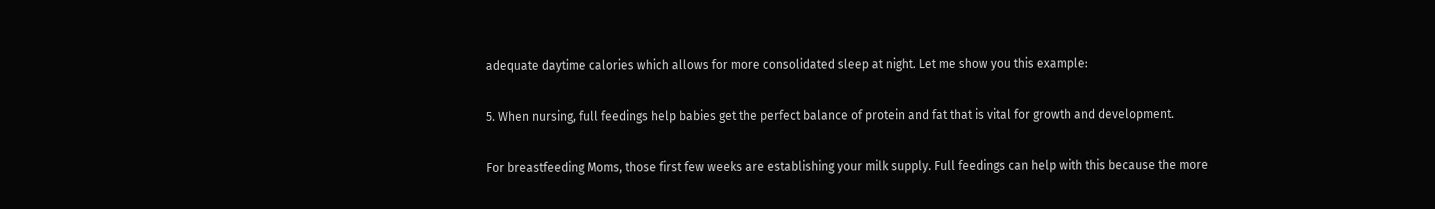adequate daytime calories which allows for more consolidated sleep at night. Let me show you this example:

5. When nursing, full feedings help babies get the perfect balance of protein and fat that is vital for growth and development.

For breastfeeding Moms, those first few weeks are establishing your milk supply. Full feedings can help with this because the more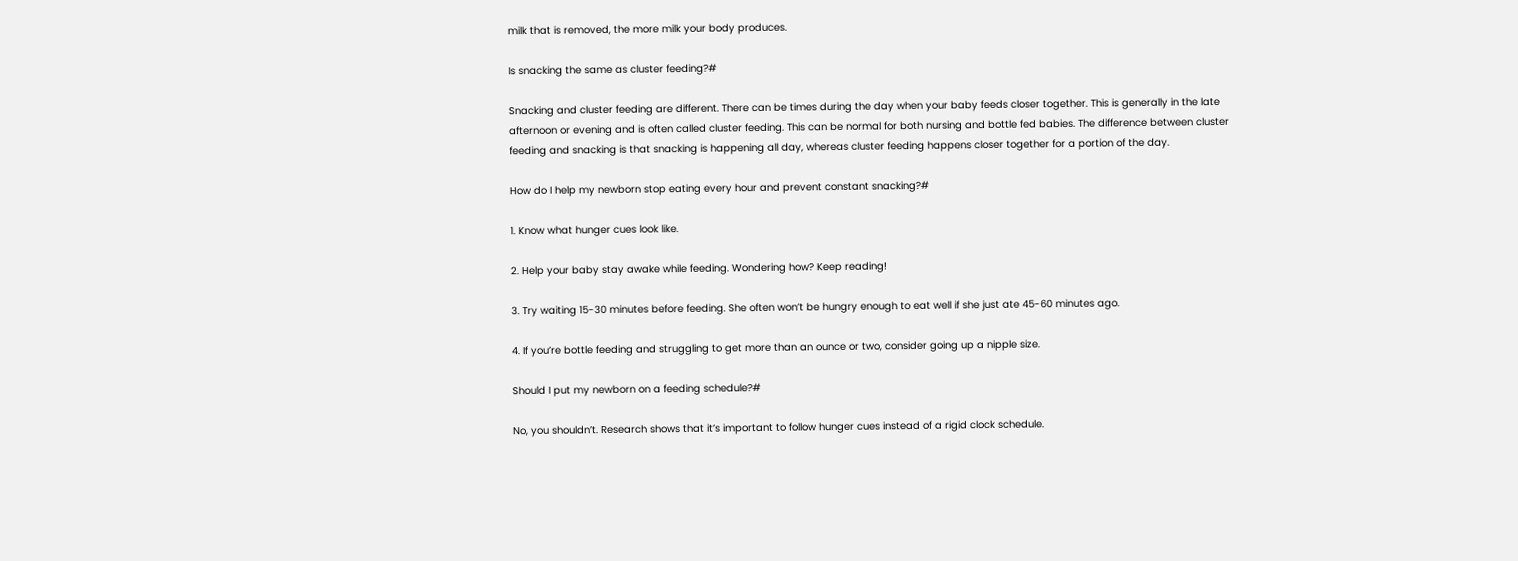milk that is removed, the more milk your body produces.

Is snacking the same as cluster feeding?#

Snacking and cluster feeding are different. There can be times during the day when your baby feeds closer together. This is generally in the late afternoon or evening and is often called cluster feeding. This can be normal for both nursing and bottle fed babies. The difference between cluster feeding and snacking is that snacking is happening all day, whereas cluster feeding happens closer together for a portion of the day.

How do I help my newborn stop eating every hour and prevent constant snacking?#

1. Know what hunger cues look like.

2. Help your baby stay awake while feeding. Wondering how? Keep reading!

3. Try waiting 15-30 minutes before feeding. She often won’t be hungry enough to eat well if she just ate 45-60 minutes ago.

4. If you’re bottle feeding and struggling to get more than an ounce or two, consider going up a nipple size.

Should I put my newborn on a feeding schedule?#

No, you shouldn’t. Research shows that it’s important to follow hunger cues instead of a rigid clock schedule.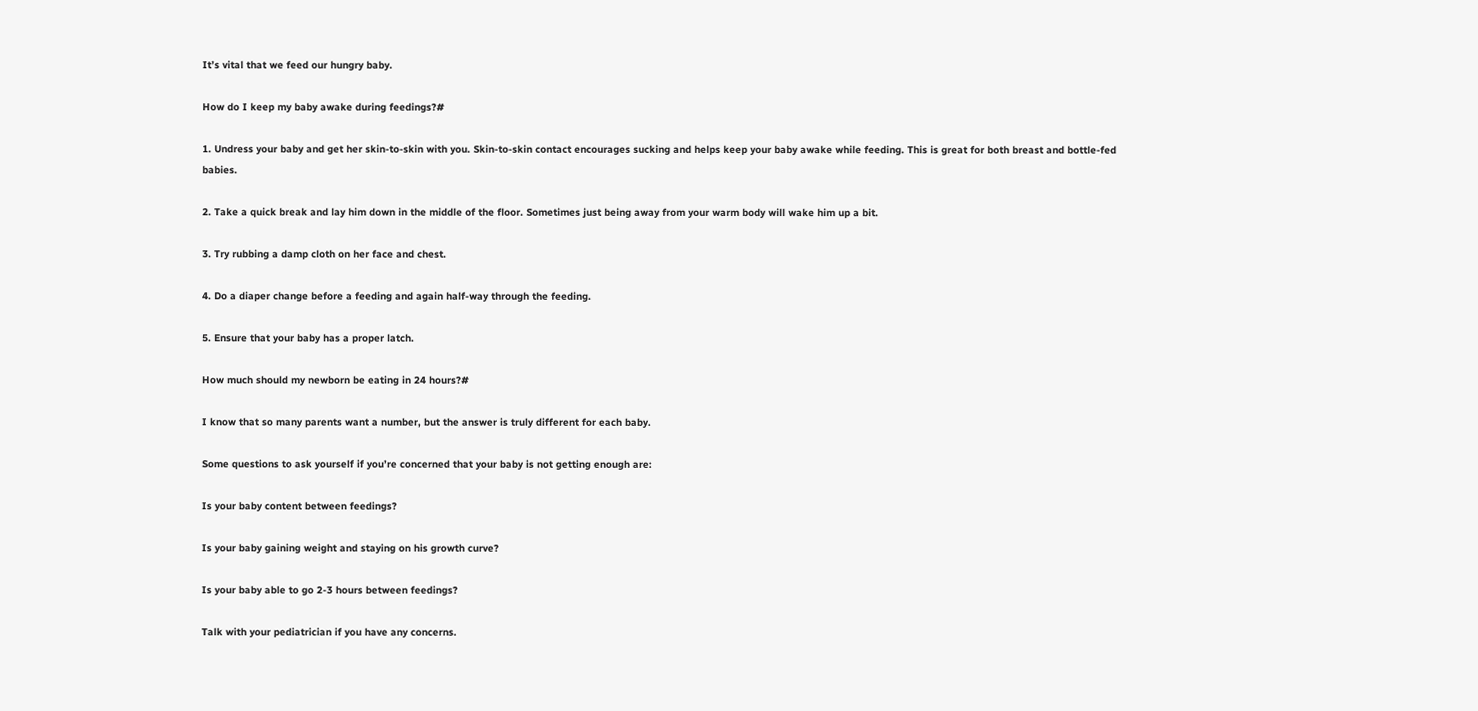It’s vital that we feed our hungry baby.

How do I keep my baby awake during feedings?#

1. Undress your baby and get her skin-to-skin with you. Skin-to-skin contact encourages sucking and helps keep your baby awake while feeding. This is great for both breast and bottle-fed babies.

2. Take a quick break and lay him down in the middle of the floor. Sometimes just being away from your warm body will wake him up a bit.

3. Try rubbing a damp cloth on her face and chest.

4. Do a diaper change before a feeding and again half-way through the feeding.

5. Ensure that your baby has a proper latch.

How much should my newborn be eating in 24 hours?#

I know that so many parents want a number, but the answer is truly different for each baby.

Some questions to ask yourself if you’re concerned that your baby is not getting enough are:

Is your baby content between feedings?

Is your baby gaining weight and staying on his growth curve?

Is your baby able to go 2-3 hours between feedings?

Talk with your pediatrician if you have any concerns.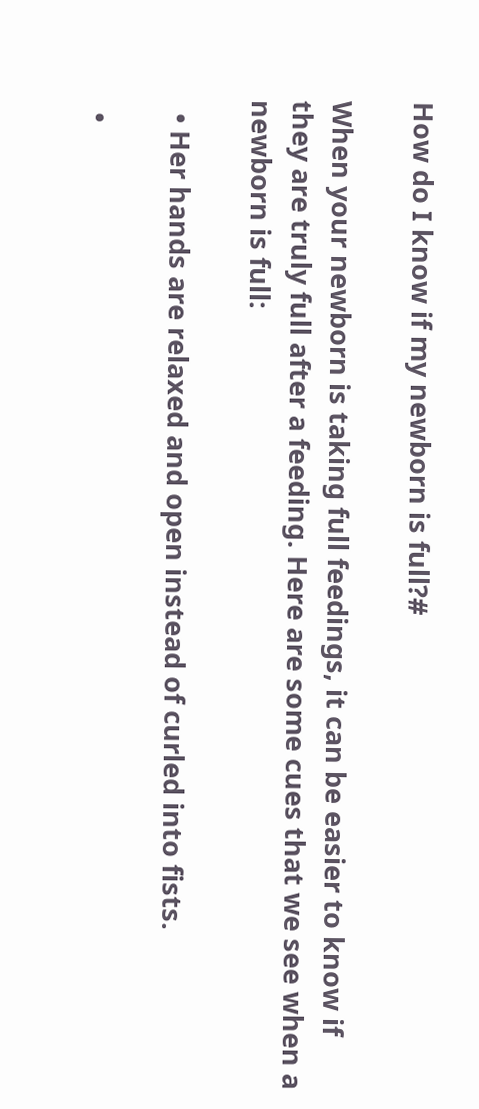How do I know if my newborn is full?#

When your newborn is taking full feedings, it can be easier to know if they are truly full after a feeding. Here are some cues that we see when a newborn is full:

  • Her hands are relaxed and open instead of curled into fists.

  •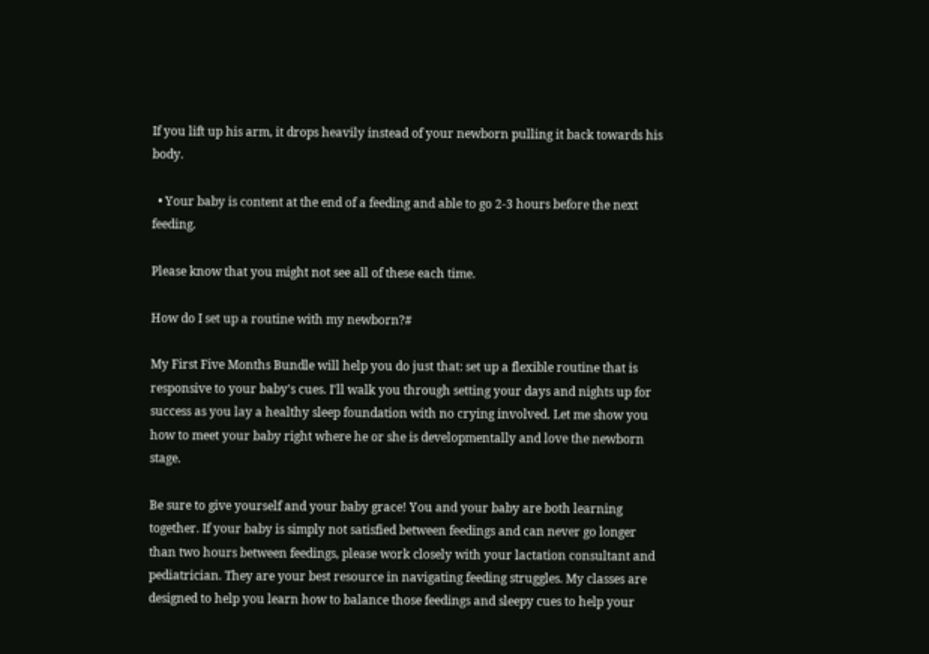If you lift up his arm, it drops heavily instead of your newborn pulling it back towards his body.

  • Your baby is content at the end of a feeding and able to go 2-3 hours before the next feeding.

Please know that you might not see all of these each time.

How do I set up a routine with my newborn?#

My First Five Months Bundle will help you do just that: set up a flexible routine that is responsive to your baby's cues. I'll walk you through setting your days and nights up for success as you lay a healthy sleep foundation with no crying involved. Let me show you how to meet your baby right where he or she is developmentally and love the newborn stage.

Be sure to give yourself and your baby grace! You and your baby are both learning together. If your baby is simply not satisfied between feedings and can never go longer than two hours between feedings, please work closely with your lactation consultant and pediatrician. They are your best resource in navigating feeding struggles. My classes are designed to help you learn how to balance those feedings and sleepy cues to help your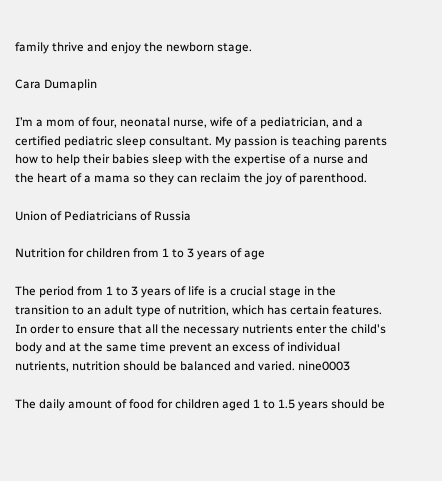family thrive and enjoy the newborn stage.

Cara Dumaplin

I’m a mom of four, neonatal nurse, wife of a pediatrician, and a certified pediatric sleep consultant. My passion is teaching parents how to help their babies sleep with the expertise of a nurse and the heart of a mama so they can reclaim the joy of parenthood.

Union of Pediatricians of Russia

Nutrition for children from 1 to 3 years of age

The period from 1 to 3 years of life is a crucial stage in the transition to an adult type of nutrition, which has certain features. In order to ensure that all the necessary nutrients enter the child's body and at the same time prevent an excess of individual nutrients, nutrition should be balanced and varied. nine0003

The daily amount of food for children aged 1 to 1.5 years should be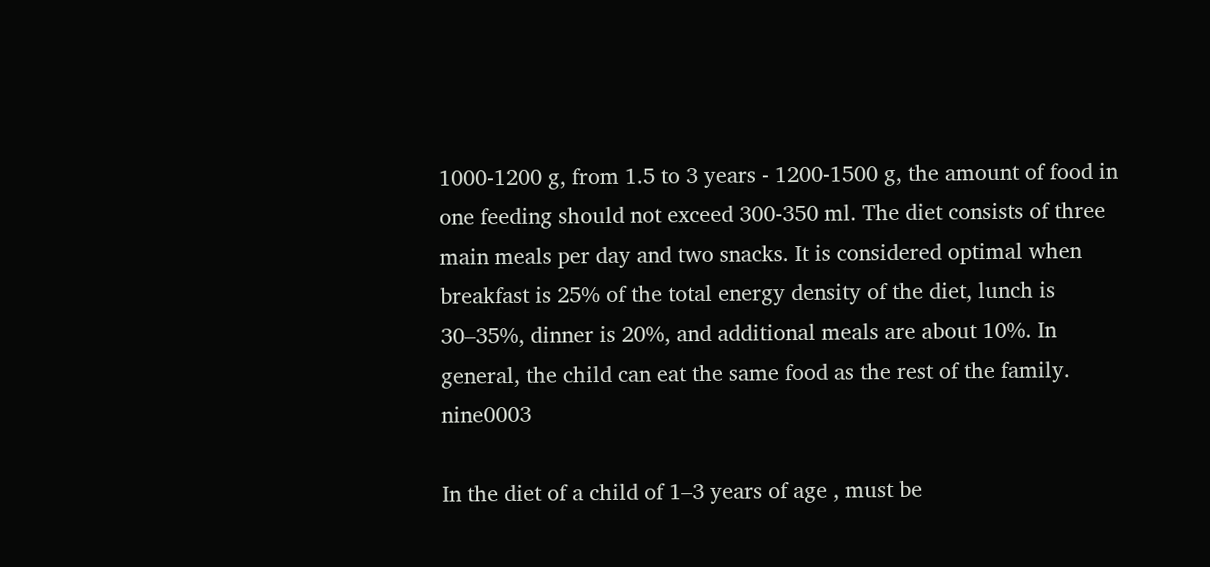1000-1200 g, from 1.5 to 3 years - 1200-1500 g, the amount of food in one feeding should not exceed 300-350 ml. The diet consists of three main meals per day and two snacks. It is considered optimal when breakfast is 25% of the total energy density of the diet, lunch is 30–35%, dinner is 20%, and additional meals are about 10%. In general, the child can eat the same food as the rest of the family. nine0003

In the diet of a child of 1–3 years of age , must be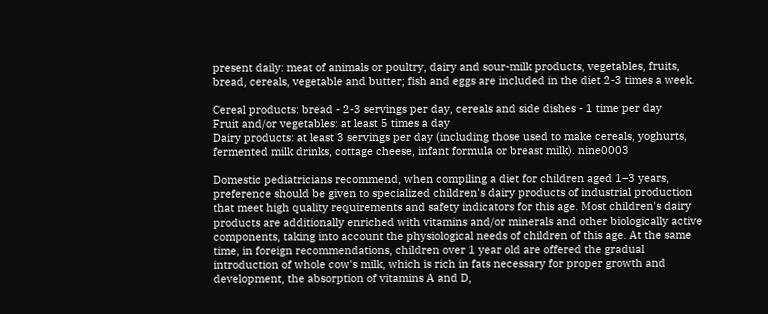present daily: meat of animals or poultry, dairy and sour-milk products, vegetables, fruits, bread, cereals, vegetable and butter; fish and eggs are included in the diet 2-3 times a week.

Cereal products: bread - 2-3 servings per day, cereals and side dishes - 1 time per day
Fruit and/or vegetables: at least 5 times a day
Dairy products: at least 3 servings per day (including those used to make cereals, yoghurts, fermented milk drinks, cottage cheese, infant formula or breast milk). nine0003

Domestic pediatricians recommend, when compiling a diet for children aged 1–3 years, preference should be given to specialized children's dairy products of industrial production that meet high quality requirements and safety indicators for this age. Most children's dairy products are additionally enriched with vitamins and/or minerals and other biologically active components, taking into account the physiological needs of children of this age. At the same time, in foreign recommendations, children over 1 year old are offered the gradual introduction of whole cow's milk, which is rich in fats necessary for proper growth and development, the absorption of vitamins A and D,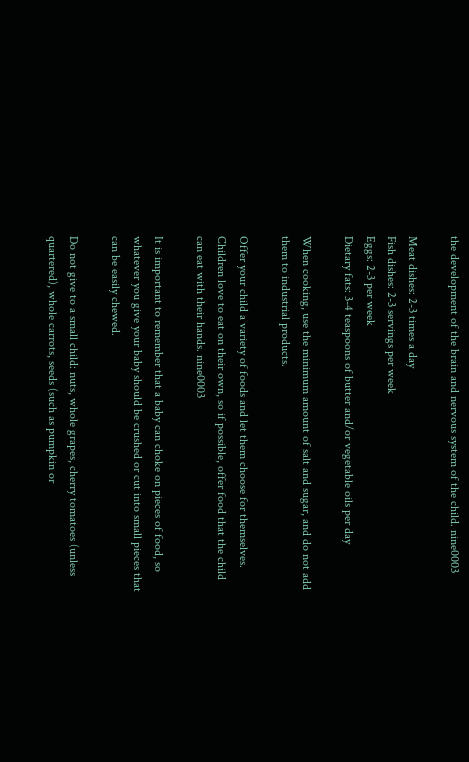the development of the brain and nervous system of the child. nine0003

Meat dishes: 2-3 times a day
Fish dishes: 2-3 servings per week
Eggs: 2-3 per week
Dietary fats: 3-4 teaspoons of butter and/or vegetable oils per day

When cooking, use the minimum amount of salt and sugar, and do not add them to industrial products.

Offer your child a variety of foods and let them choose for themselves. Children love to eat on their own, so if possible, offer food that the child can eat with their hands. nine0003

It is important to remember that a baby can choke on pieces of food, so whatever you give your baby should be crushed or cut into small pieces that can be easily chewed.

Do not give to a small child: nuts, whole grapes, cherry tomatoes (unless quartered), whole carrots, seeds (such as pumpkin or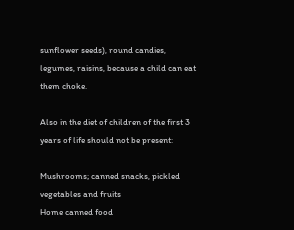sunflower seeds), round candies, legumes, raisins, because a child can eat them choke.

Also in the diet of children of the first 3 years of life should not be present:

Mushrooms; canned snacks, pickled vegetables and fruits
Home canned food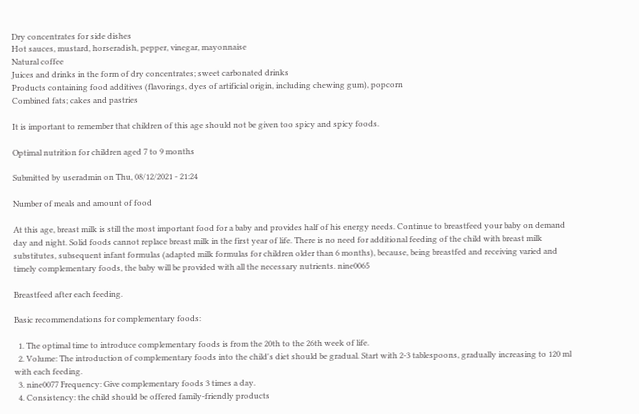Dry concentrates for side dishes
Hot sauces, mustard, horseradish, pepper, vinegar, mayonnaise
Natural coffee
Juices and drinks in the form of dry concentrates; sweet carbonated drinks
Products containing food additives (flavorings, dyes of artificial origin, including chewing gum), popcorn
Combined fats; cakes and pastries

It is important to remember that children of this age should not be given too spicy and spicy foods.

Optimal nutrition for children aged 7 to 9 months

Submitted by useradmin on Thu, 08/12/2021 - 21:24

Number of meals and amount of food

At this age, breast milk is still the most important food for a baby and provides half of his energy needs. Continue to breastfeed your baby on demand day and night. Solid foods cannot replace breast milk in the first year of life. There is no need for additional feeding of the child with breast milk substitutes, subsequent infant formulas (adapted milk formulas for children older than 6 months), because, being breastfed and receiving varied and timely complementary foods, the baby will be provided with all the necessary nutrients. nine0065

Breastfeed after each feeding.

Basic recommendations for complementary foods:

  1. The optimal time to introduce complementary foods is from the 20th to the 26th week of life.
  2. Volume: The introduction of complementary foods into the child's diet should be gradual. Start with 2-3 tablespoons, gradually increasing to 120 ml with each feeding.
  3. nine0077 Frequency: Give complementary foods 3 times a day.
  4. Consistency: the child should be offered family-friendly products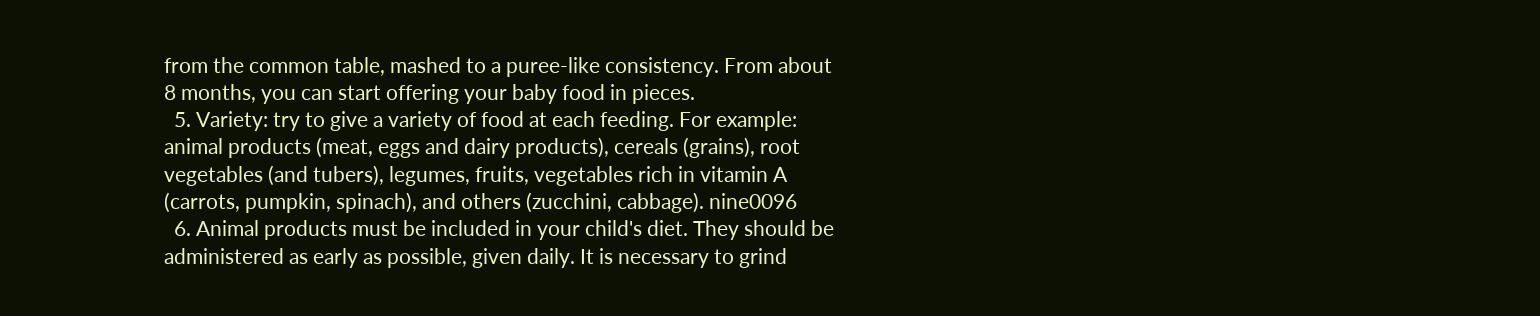from the common table, mashed to a puree-like consistency. From about 8 months, you can start offering your baby food in pieces.
  5. Variety: try to give a variety of food at each feeding. For example: animal products (meat, eggs and dairy products), cereals (grains), root vegetables (and tubers), legumes, fruits, vegetables rich in vitamin A (carrots, pumpkin, spinach), and others (zucchini, cabbage). nine0096
  6. Animal products must be included in your child's diet. They should be administered as early as possible, given daily. It is necessary to grind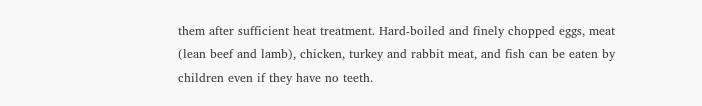them after sufficient heat treatment. Hard-boiled and finely chopped eggs, meat (lean beef and lamb), chicken, turkey and rabbit meat, and fish can be eaten by children even if they have no teeth.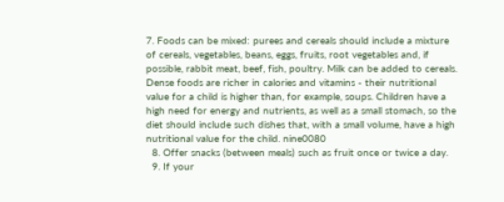7. Foods can be mixed: purees and cereals should include a mixture of cereals, vegetables, beans, eggs, fruits, root vegetables and, if possible, rabbit meat, beef, fish, poultry. Milk can be added to cereals. Dense foods are richer in calories and vitamins - their nutritional value for a child is higher than, for example, soups. Children have a high need for energy and nutrients, as well as a small stomach, so the diet should include such dishes that, with a small volume, have a high nutritional value for the child. nine0080
  8. Offer snacks (between meals) such as fruit once or twice a day.
  9. If your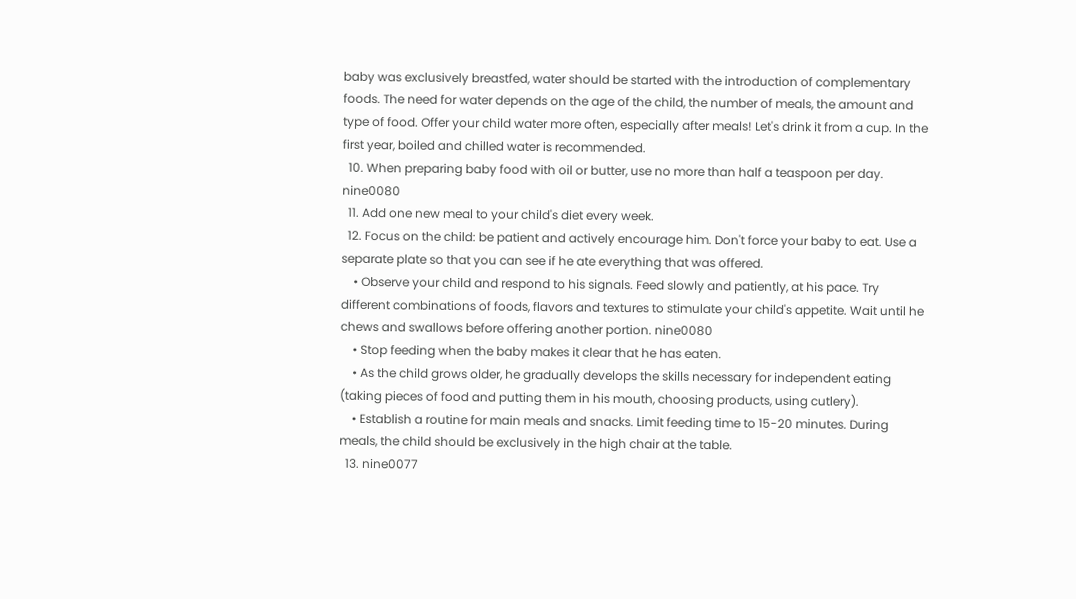baby was exclusively breastfed, water should be started with the introduction of complementary foods. The need for water depends on the age of the child, the number of meals, the amount and type of food. Offer your child water more often, especially after meals! Let's drink it from a cup. In the first year, boiled and chilled water is recommended.
  10. When preparing baby food with oil or butter, use no more than half a teaspoon per day. nine0080
  11. Add one new meal to your child's diet every week.
  12. Focus on the child: be patient and actively encourage him. Don't force your baby to eat. Use a separate plate so that you can see if he ate everything that was offered.
    • Observe your child and respond to his signals. Feed slowly and patiently, at his pace. Try different combinations of foods, flavors and textures to stimulate your child's appetite. Wait until he chews and swallows before offering another portion. nine0080
    • Stop feeding when the baby makes it clear that he has eaten.
    • As the child grows older, he gradually develops the skills necessary for independent eating (taking pieces of food and putting them in his mouth, choosing products, using cutlery).
    • Establish a routine for main meals and snacks. Limit feeding time to 15-20 minutes. During meals, the child should be exclusively in the high chair at the table.
  13. nine0077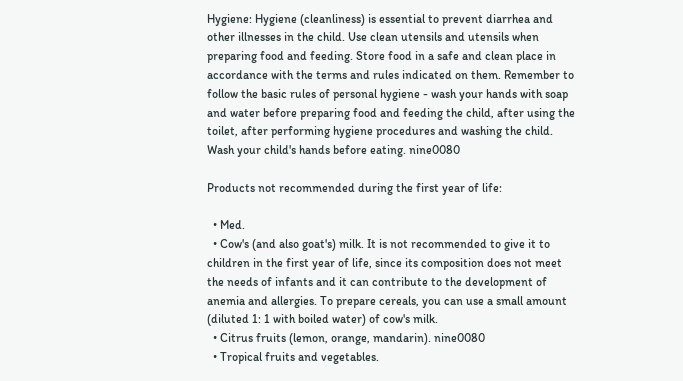Hygiene: Hygiene (cleanliness) is essential to prevent diarrhea and other illnesses in the child. Use clean utensils and utensils when preparing food and feeding. Store food in a safe and clean place in accordance with the terms and rules indicated on them. Remember to follow the basic rules of personal hygiene - wash your hands with soap and water before preparing food and feeding the child, after using the toilet, after performing hygiene procedures and washing the child. Wash your child's hands before eating. nine0080

Products not recommended during the first year of life:

  • Med.
  • Cow's (and also goat's) milk. It is not recommended to give it to children in the first year of life, since its composition does not meet the needs of infants and it can contribute to the development of anemia and allergies. To prepare cereals, you can use a small amount (diluted 1: 1 with boiled water) of cow's milk.
  • Citrus fruits (lemon, orange, mandarin). nine0080
  • Tropical fruits and vegetables.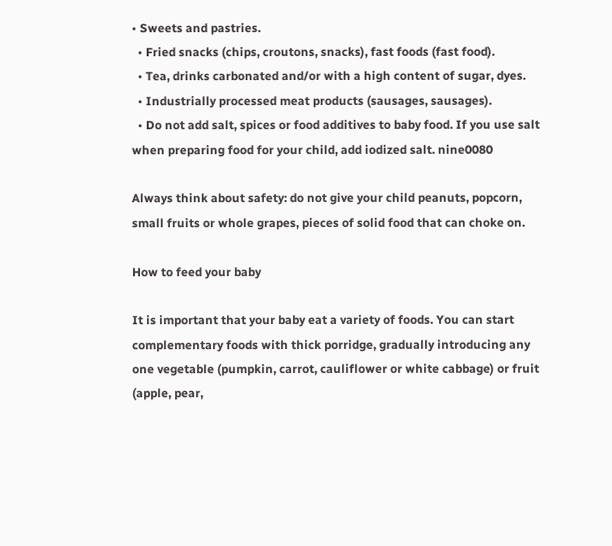• Sweets and pastries.
  • Fried snacks (chips, croutons, snacks), fast foods (fast food).
  • Tea, drinks carbonated and/or with a high content of sugar, dyes.
  • Industrially processed meat products (sausages, sausages).
  • Do not add salt, spices or food additives to baby food. If you use salt when preparing food for your child, add iodized salt. nine0080

Always think about safety: do not give your child peanuts, popcorn, small fruits or whole grapes, pieces of solid food that can choke on.

How to feed your baby

It is important that your baby eat a variety of foods. You can start complementary foods with thick porridge, gradually introducing any one vegetable (pumpkin, carrot, cauliflower or white cabbage) or fruit (apple, pear,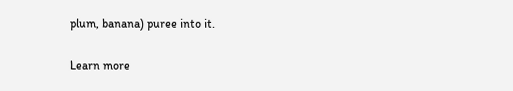plum, banana) puree into it.

Learn more